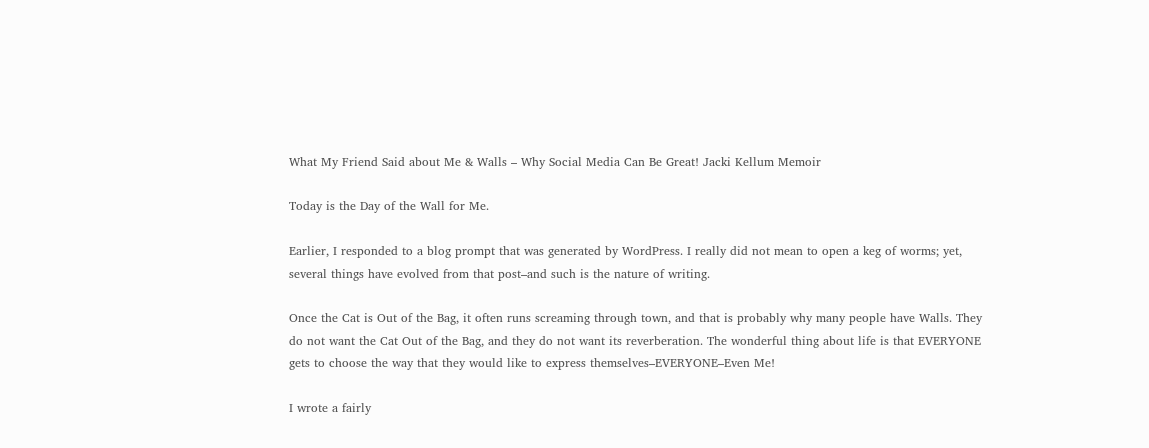What My Friend Said about Me & Walls – Why Social Media Can Be Great! Jacki Kellum Memoir

Today is the Day of the Wall for Me.

Earlier, I responded to a blog prompt that was generated by WordPress. I really did not mean to open a keg of worms; yet, several things have evolved from that post–and such is the nature of writing.

Once the Cat is Out of the Bag, it often runs screaming through town, and that is probably why many people have Walls. They do not want the Cat Out of the Bag, and they do not want its reverberation. The wonderful thing about life is that EVERYONE gets to choose the way that they would like to express themselves–EVERYONE–Even Me!

I wrote a fairly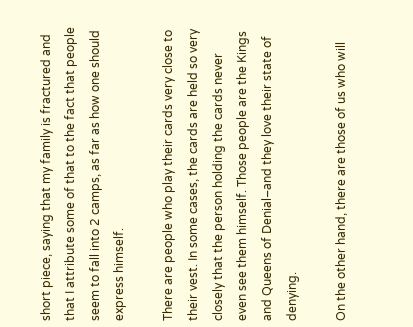short piece, saying that my family is fractured and that I attribute some of that to the fact that people seem to fall into 2 camps, as far as how one should express himself.

There are people who play their cards very close to their vest. In some cases, the cards are held so very closely that the person holding the cards never even see them himself. Those people are the Kings and Queens of Denial–and they love their state of denying.

On the other hand, there are those of us who will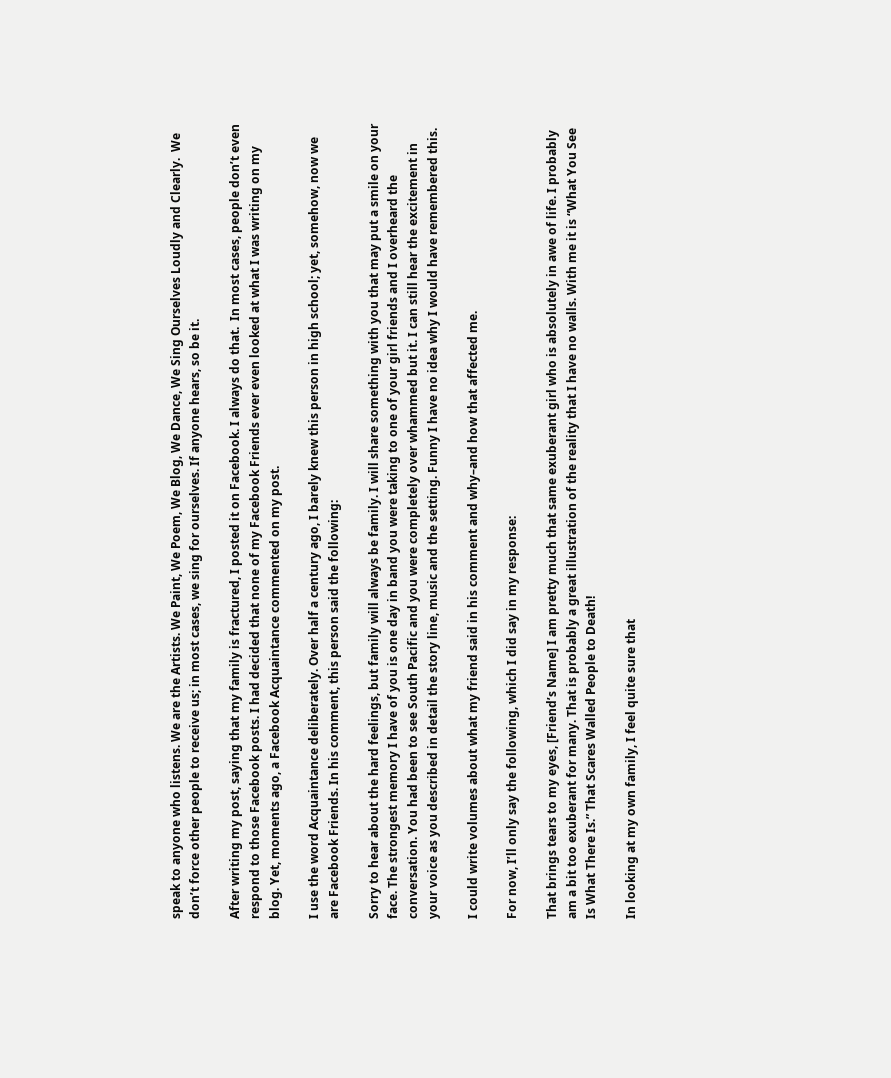speak to anyone who listens. We are the Artists. We Paint, We Poem, We Blog, We Dance, We Sing Ourselves Loudly and Clearly.  We don’t force other people to receive us; in most cases, we sing for ourselves. If anyone hears, so be it.

After writing my post, saying that my family is fractured, I posted it on Facebook. I always do that.  In most cases, people don’t even respond to those Facebook posts. I had decided that none of my Facebook Friends ever even looked at what I was writing on my blog. Yet, moments ago, a Facebook Acquaintance commented on my post.

I use the word Acquaintance deliberately. Over half a century ago, I barely knew this person in high school; yet, somehow, now we are Facebook Friends. In his comment, this person said the following:

Sorry to hear about the hard feelings, but family will always be family. I will share something with you that may put a smile on your face. The strongest memory I have of you is one day in band you were taking to one of your girl friends and I overheard the conversation. You had been to see South Pacific and you were completely over whammed but it. I can still hear the excitement in your voice as you described in detail the story line, music and the setting. Funny I have no idea why I would have remembered this.

I could write volumes about what my friend said in his comment and why–and how that affected me.

For now, I’ll only say the following, which I did say in my response:

That brings tears to my eyes, [Friend’s Name] I am pretty much that same exuberant girl who is absolutely in awe of life. I probably am a bit too exuberant for many. That is probably a great illustration of the reality that I have no walls. With me it is “What You See Is What There Is.” That Scares Walled People to Death!

In looking at my own family, I feel quite sure that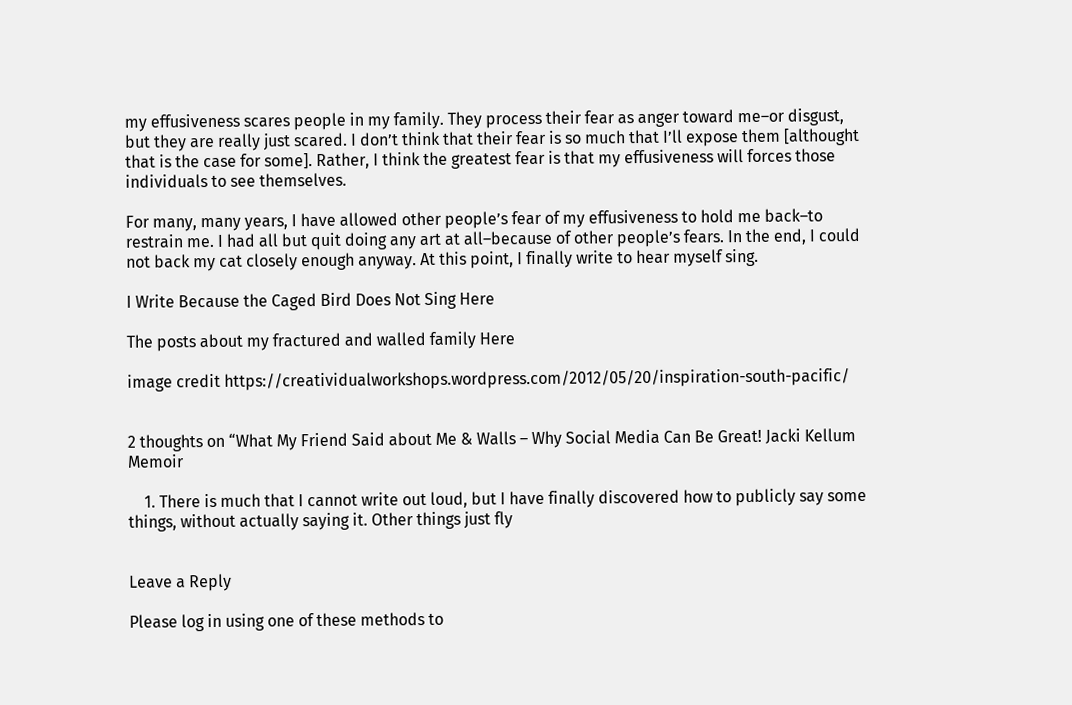my effusiveness scares people in my family. They process their fear as anger toward me–or disgust, but they are really just scared. I don’t think that their fear is so much that I’ll expose them [althought that is the case for some]. Rather, I think the greatest fear is that my effusiveness will forces those individuals to see themselves.

For many, many years, I have allowed other people’s fear of my effusiveness to hold me back–to restrain me. I had all but quit doing any art at all–because of other people’s fears. In the end, I could not back my cat closely enough anyway. At this point, I finally write to hear myself sing.

I Write Because the Caged Bird Does Not Sing Here

The posts about my fractured and walled family Here

image credit https://creatividualworkshops.wordpress.com/2012/05/20/inspiration-south-pacific/


2 thoughts on “What My Friend Said about Me & Walls – Why Social Media Can Be Great! Jacki Kellum Memoir

    1. There is much that I cannot write out loud, but I have finally discovered how to publicly say some things, without actually saying it. Other things just fly


Leave a Reply

Please log in using one of these methods to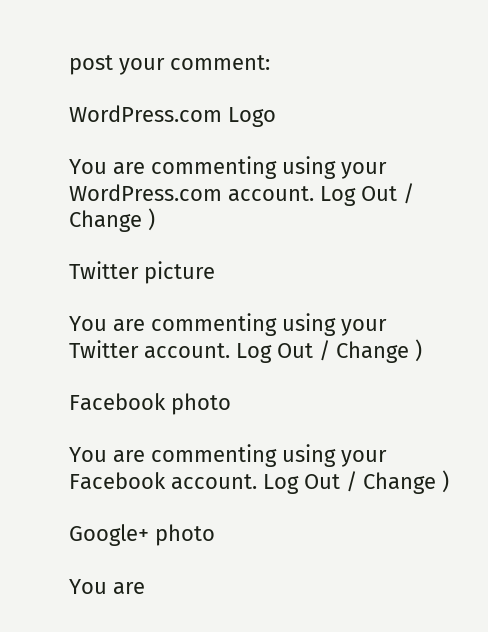post your comment:

WordPress.com Logo

You are commenting using your WordPress.com account. Log Out / Change )

Twitter picture

You are commenting using your Twitter account. Log Out / Change )

Facebook photo

You are commenting using your Facebook account. Log Out / Change )

Google+ photo

You are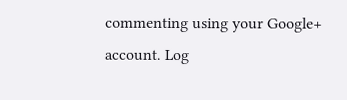commenting using your Google+ account. Log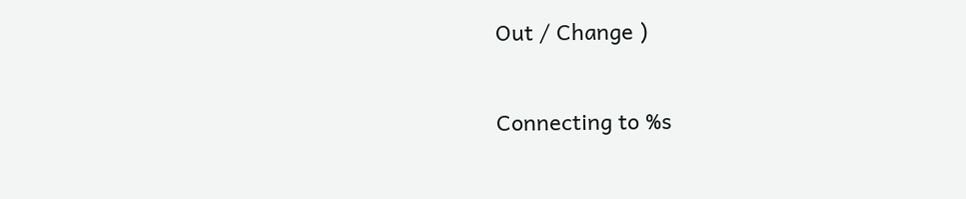Out / Change )

Connecting to %s